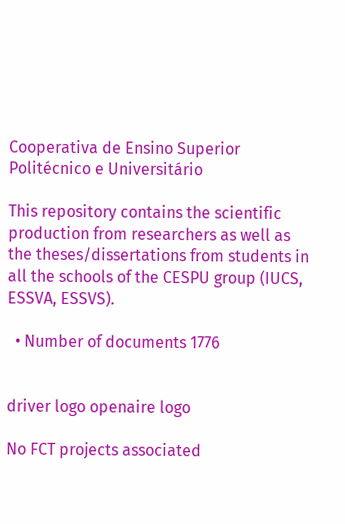Cooperativa de Ensino Superior Politécnico e Universitário

This repository contains the scientific production from researchers as well as the theses/dissertations from students in all the schools of the CESPU group (IUCS, ESSVA, ESSVS).

  • Number of documents 1776


driver logo openaire logo

No FCT projects associated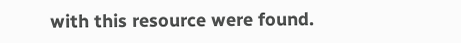with this resource were found.